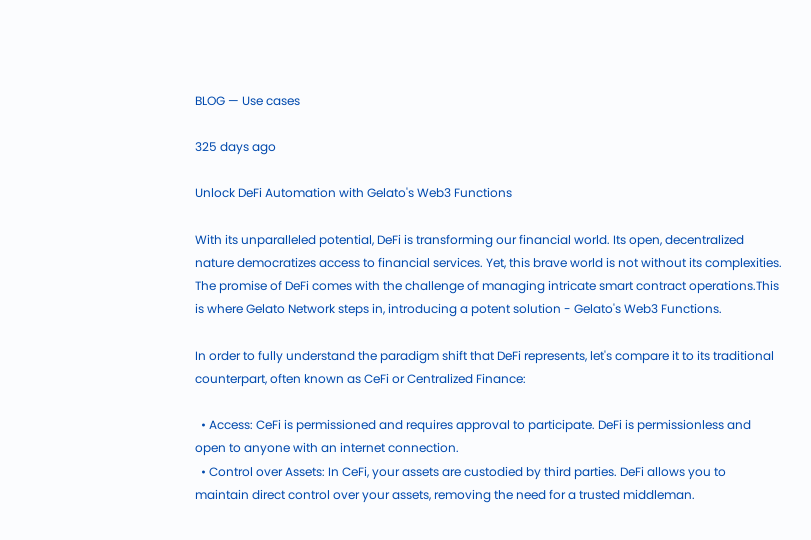BLOG — Use cases

325 days ago

Unlock DeFi Automation with Gelato's Web3 Functions

With its unparalleled potential, DeFi is transforming our financial world. Its open, decentralized nature democratizes access to financial services. Yet, this brave world is not without its complexities. The promise of DeFi comes with the challenge of managing intricate smart contract operations.This is where Gelato Network steps in, introducing a potent solution - Gelato's Web3 Functions.

In order to fully understand the paradigm shift that DeFi represents, let's compare it to its traditional counterpart, often known as CeFi or Centralized Finance:

  • Access: CeFi is permissioned and requires approval to participate. DeFi is permissionless and open to anyone with an internet connection.
  • Control over Assets: In CeFi, your assets are custodied by third parties. DeFi allows you to maintain direct control over your assets, removing the need for a trusted middleman.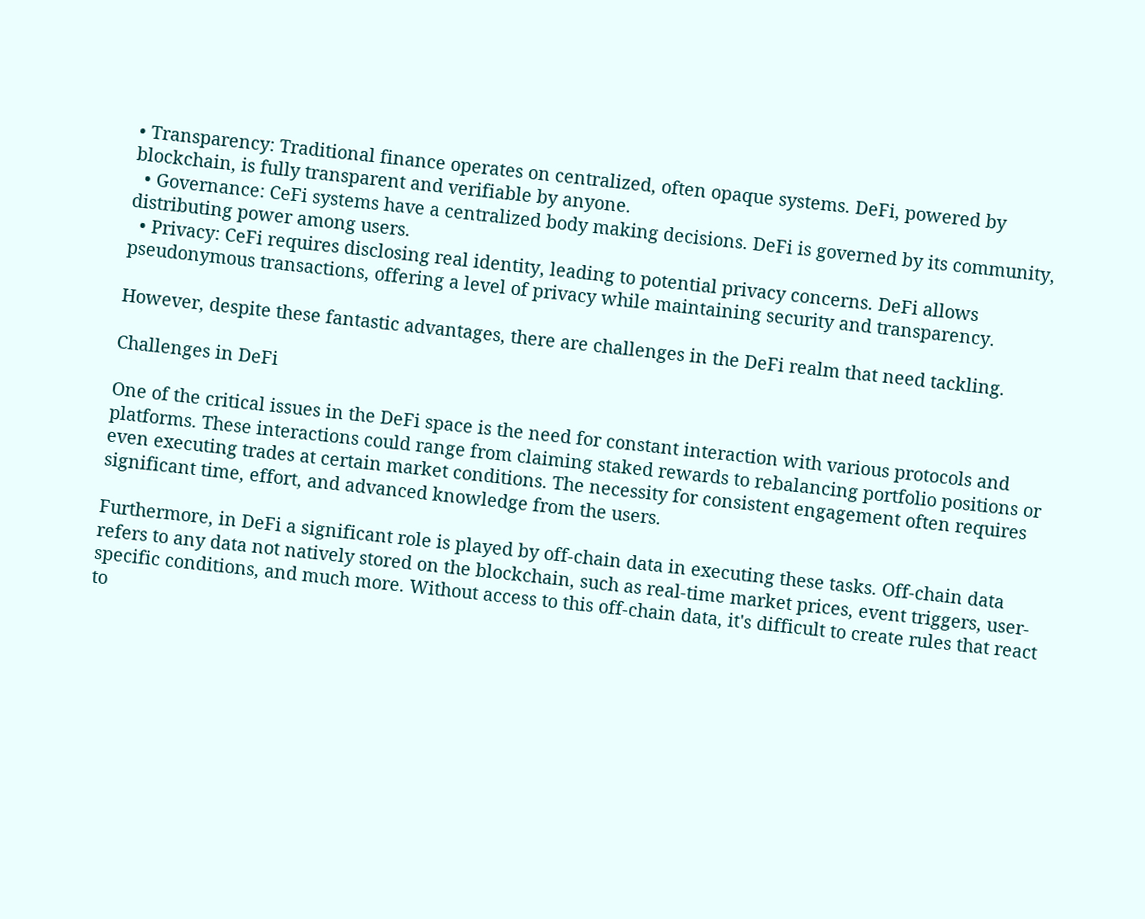• Transparency: Traditional finance operates on centralized, often opaque systems. DeFi, powered by blockchain, is fully transparent and verifiable by anyone.
  • Governance: CeFi systems have a centralized body making decisions. DeFi is governed by its community, distributing power among users.
  • Privacy: CeFi requires disclosing real identity, leading to potential privacy concerns. DeFi allows pseudonymous transactions, offering a level of privacy while maintaining security and transparency.

However, despite these fantastic advantages, there are challenges in the DeFi realm that need tackling.

Challenges in DeFi

One of the critical issues in the DeFi space is the need for constant interaction with various protocols and platforms. These interactions could range from claiming staked rewards to rebalancing portfolio positions or even executing trades at certain market conditions. The necessity for consistent engagement often requires significant time, effort, and advanced knowledge from the users.

Furthermore, in DeFi a significant role is played by off-chain data in executing these tasks. Off-chain data refers to any data not natively stored on the blockchain, such as real-time market prices, event triggers, user-specific conditions, and much more. Without access to this off-chain data, it's difficult to create rules that react to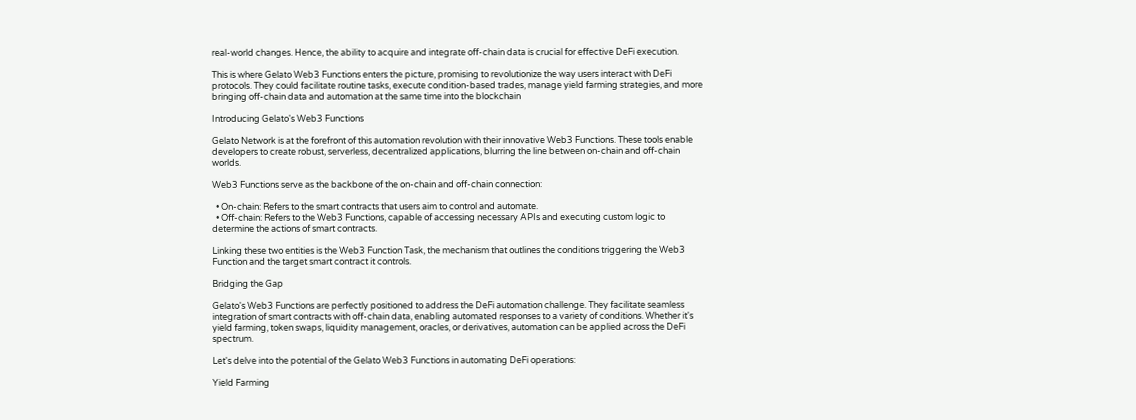real-world changes. Hence, the ability to acquire and integrate off-chain data is crucial for effective DeFi execution.

This is where Gelato Web3 Functions enters the picture, promising to revolutionize the way users interact with DeFi protocols. They could facilitate routine tasks, execute condition-based trades, manage yield farming strategies, and more bringing off-chain data and automation at the same time into the blockchain

Introducing Gelato's Web3 Functions

Gelato Network is at the forefront of this automation revolution with their innovative Web3 Functions. These tools enable developers to create robust, serverless, decentralized applications, blurring the line between on-chain and off-chain worlds.

Web3 Functions serve as the backbone of the on-chain and off-chain connection:

  • On-chain: Refers to the smart contracts that users aim to control and automate.
  • Off-chain: Refers to the Web3 Functions, capable of accessing necessary APIs and executing custom logic to determine the actions of smart contracts.

Linking these two entities is the Web3 Function Task, the mechanism that outlines the conditions triggering the Web3 Function and the target smart contract it controls.

Bridging the Gap

Gelato's Web3 Functions are perfectly positioned to address the DeFi automation challenge. They facilitate seamless integration of smart contracts with off-chain data, enabling automated responses to a variety of conditions. Whether it's yield farming, token swaps, liquidity management, oracles, or derivatives, automation can be applied across the DeFi spectrum.

Let's delve into the potential of the Gelato Web3 Functions in automating DeFi operations:

Yield Farming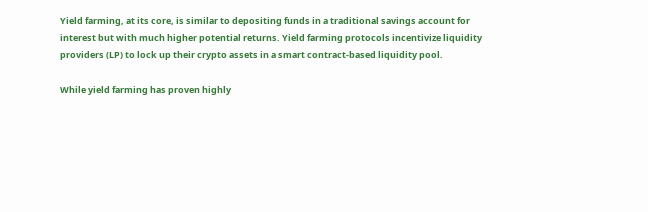Yield farming, at its core, is similar to depositing funds in a traditional savings account for interest but with much higher potential returns. Yield farming protocols incentivize liquidity providers (LP) to lock up their crypto assets in a smart contract-based liquidity pool.

While yield farming has proven highly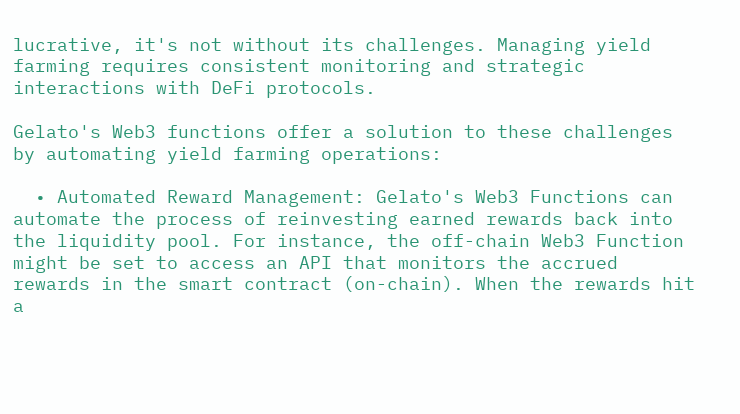lucrative, it's not without its challenges. Managing yield farming requires consistent monitoring and strategic interactions with DeFi protocols.

Gelato's Web3 functions offer a solution to these challenges by automating yield farming operations:

  • Automated Reward Management: Gelato's Web3 Functions can automate the process of reinvesting earned rewards back into the liquidity pool. For instance, the off-chain Web3 Function might be set to access an API that monitors the accrued rewards in the smart contract (on-chain). When the rewards hit a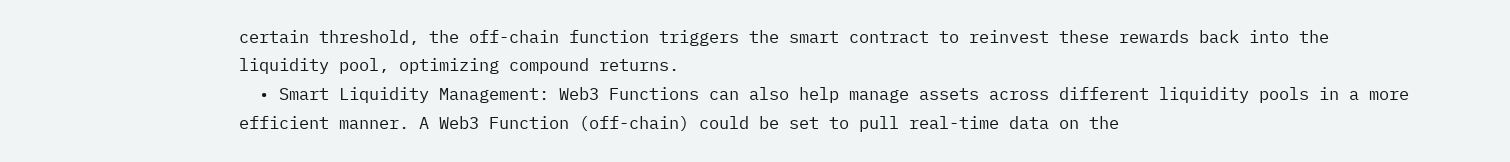certain threshold, the off-chain function triggers the smart contract to reinvest these rewards back into the liquidity pool, optimizing compound returns.
  • Smart Liquidity Management: Web3 Functions can also help manage assets across different liquidity pools in a more efficient manner. A Web3 Function (off-chain) could be set to pull real-time data on the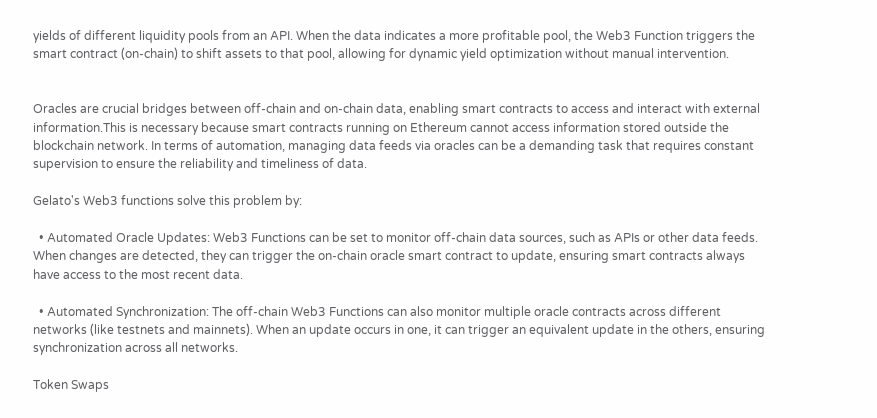yields of different liquidity pools from an API. When the data indicates a more profitable pool, the Web3 Function triggers the smart contract (on-chain) to shift assets to that pool, allowing for dynamic yield optimization without manual intervention.


Oracles are crucial bridges between off-chain and on-chain data, enabling smart contracts to access and interact with external information.This is necessary because smart contracts running on Ethereum cannot access information stored outside the blockchain network. In terms of automation, managing data feeds via oracles can be a demanding task that requires constant supervision to ensure the reliability and timeliness of data.

Gelato's Web3 functions solve this problem by:

  • Automated Oracle Updates: Web3 Functions can be set to monitor off-chain data sources, such as APIs or other data feeds. When changes are detected, they can trigger the on-chain oracle smart contract to update, ensuring smart contracts always have access to the most recent data.

  • Automated Synchronization: The off-chain Web3 Functions can also monitor multiple oracle contracts across different networks (like testnets and mainnets). When an update occurs in one, it can trigger an equivalent update in the others, ensuring synchronization across all networks.

Token Swaps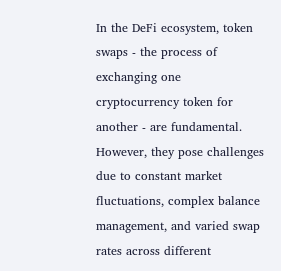In the DeFi ecosystem, token swaps - the process of exchanging one cryptocurrency token for another - are fundamental. However, they pose challenges due to constant market fluctuations, complex balance management, and varied swap rates across different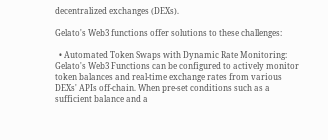decentralized exchanges (DEXs).

Gelato's Web3 functions offer solutions to these challenges:

  • Automated Token Swaps with Dynamic Rate Monitoring: Gelato's Web3 Functions can be configured to actively monitor token balances and real-time exchange rates from various DEXs' APIs off-chain. When pre-set conditions such as a sufficient balance and a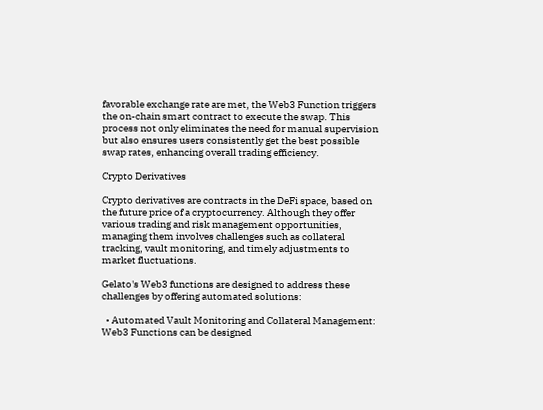favorable exchange rate are met, the Web3 Function triggers the on-chain smart contract to execute the swap. This process not only eliminates the need for manual supervision but also ensures users consistently get the best possible swap rates, enhancing overall trading efficiency.

Crypto Derivatives

Crypto derivatives are contracts in the DeFi space, based on the future price of a cryptocurrency. Although they offer various trading and risk management opportunities, managing them involves challenges such as collateral tracking, vault monitoring, and timely adjustments to market fluctuations.

Gelato's Web3 functions are designed to address these challenges by offering automated solutions:

  • Automated Vault Monitoring and Collateral Management: Web3 Functions can be designed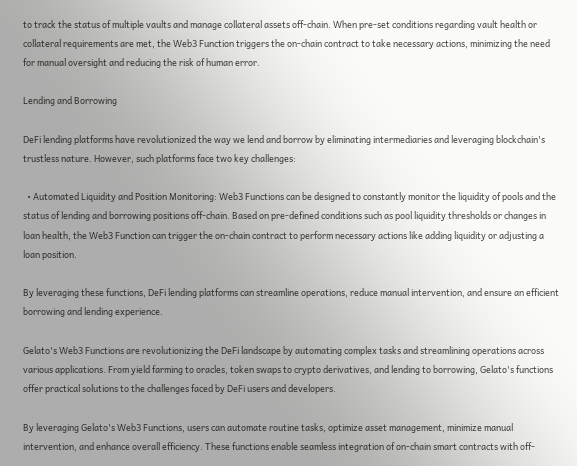to track the status of multiple vaults and manage collateral assets off-chain. When pre-set conditions regarding vault health or collateral requirements are met, the Web3 Function triggers the on-chain contract to take necessary actions, minimizing the need for manual oversight and reducing the risk of human error.

Lending and Borrowing

DeFi lending platforms have revolutionized the way we lend and borrow by eliminating intermediaries and leveraging blockchain's trustless nature. However, such platforms face two key challenges:

  • Automated Liquidity and Position Monitoring: Web3 Functions can be designed to constantly monitor the liquidity of pools and the status of lending and borrowing positions off-chain. Based on pre-defined conditions such as pool liquidity thresholds or changes in loan health, the Web3 Function can trigger the on-chain contract to perform necessary actions like adding liquidity or adjusting a loan position.

By leveraging these functions, DeFi lending platforms can streamline operations, reduce manual intervention, and ensure an efficient borrowing and lending experience.

Gelato's Web3 Functions are revolutionizing the DeFi landscape by automating complex tasks and streamlining operations across various applications. From yield farming to oracles, token swaps to crypto derivatives, and lending to borrowing, Gelato's functions offer practical solutions to the challenges faced by DeFi users and developers.

By leveraging Gelato's Web3 Functions, users can automate routine tasks, optimize asset management, minimize manual intervention, and enhance overall efficiency. These functions enable seamless integration of on-chain smart contracts with off-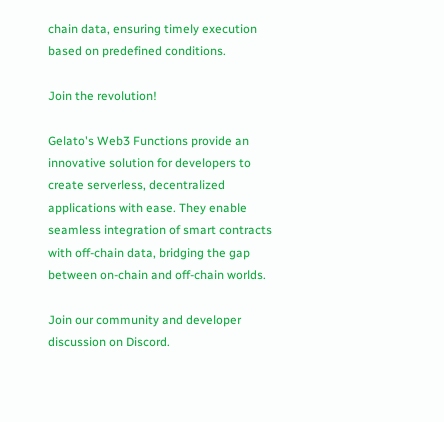chain data, ensuring timely execution based on predefined conditions.

Join the revolution!

Gelato's Web3 Functions provide an innovative solution for developers to create serverless, decentralized applications with ease. They enable seamless integration of smart contracts with off-chain data, bridging the gap between on-chain and off-chain worlds.

Join our community and developer discussion on Discord.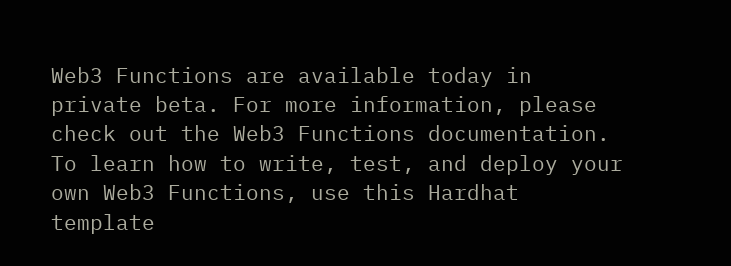Web3 Functions are available today in private beta. For more information, please check out the Web3 Functions documentation. To learn how to write, test, and deploy your own Web3 Functions, use this Hardhat template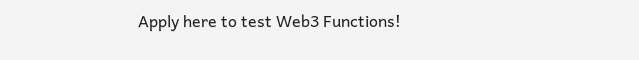Apply here to test Web3 Functions!